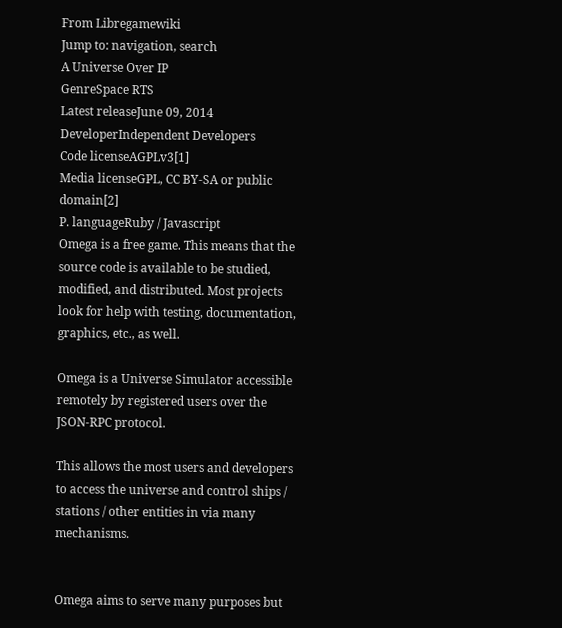From Libregamewiki
Jump to: navigation, search
A Universe Over IP
GenreSpace RTS
Latest releaseJune 09, 2014
DeveloperIndependent Developers
Code licenseAGPLv3[1]
Media licenseGPL, CC BY-SA or public domain[2]
P. languageRuby / Javascript
Omega is a free game. This means that the source code is available to be studied, modified, and distributed. Most projects look for help with testing, documentation, graphics, etc., as well.

Omega is a Universe Simulator accessible remotely by registered users over the JSON-RPC protocol.

This allows the most users and developers to access the universe and control ships / stations / other entities in via many mechanisms.


Omega aims to serve many purposes but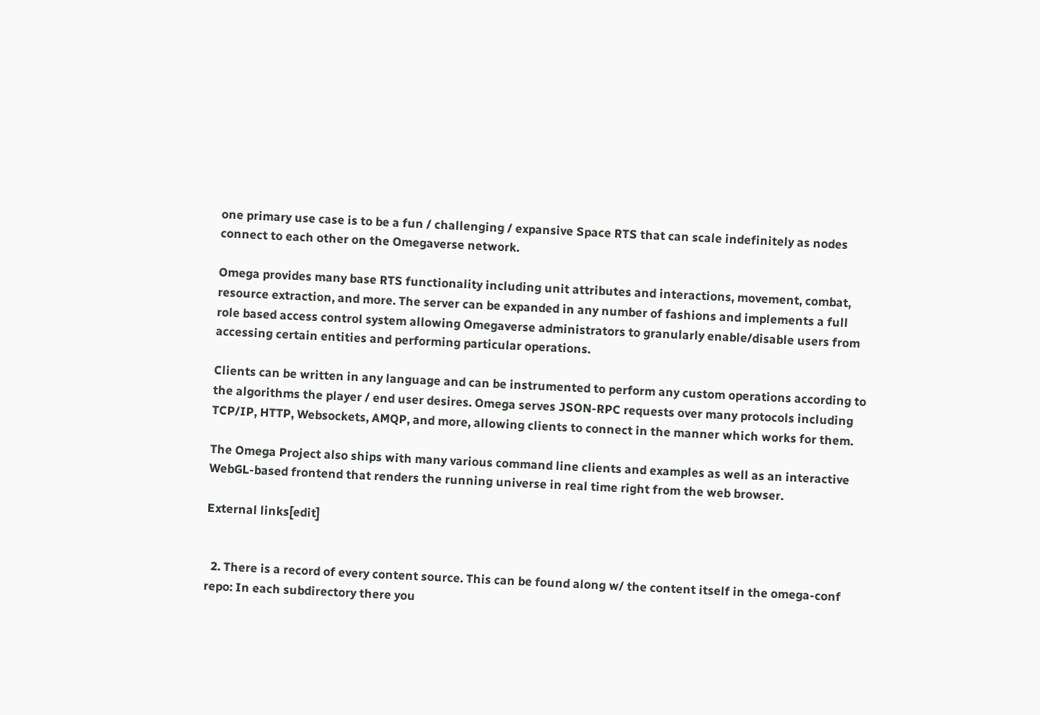one primary use case is to be a fun / challenging / expansive Space RTS that can scale indefinitely as nodes connect to each other on the Omegaverse network.

Omega provides many base RTS functionality including unit attributes and interactions, movement, combat, resource extraction, and more. The server can be expanded in any number of fashions and implements a full role based access control system allowing Omegaverse administrators to granularly enable/disable users from accessing certain entities and performing particular operations.

Clients can be written in any language and can be instrumented to perform any custom operations according to the algorithms the player / end user desires. Omega serves JSON-RPC requests over many protocols including TCP/IP, HTTP, Websockets, AMQP, and more, allowing clients to connect in the manner which works for them.

The Omega Project also ships with many various command line clients and examples as well as an interactive WebGL-based frontend that renders the running universe in real time right from the web browser.

External links[edit]


  2. There is a record of every content source. This can be found along w/ the content itself in the omega-conf repo: In each subdirectory there you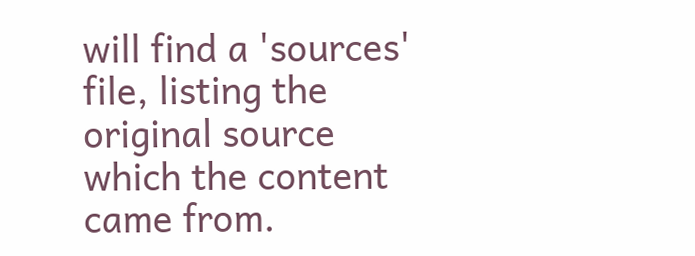will find a 'sources' file, listing the original source which the content came from.